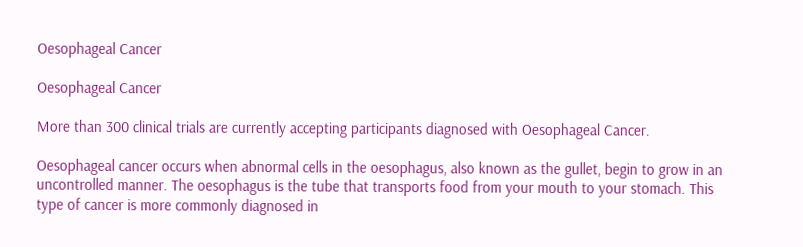Oesophageal Cancer

Oesophageal Cancer

More than 300 clinical trials are currently accepting participants diagnosed with Oesophageal Cancer.

Oesophageal cancer occurs when abnormal cells in the oesophagus, also known as the gullet, begin to grow in an uncontrolled manner. The oesophagus is the tube that transports food from your mouth to your stomach. This type of cancer is more commonly diagnosed in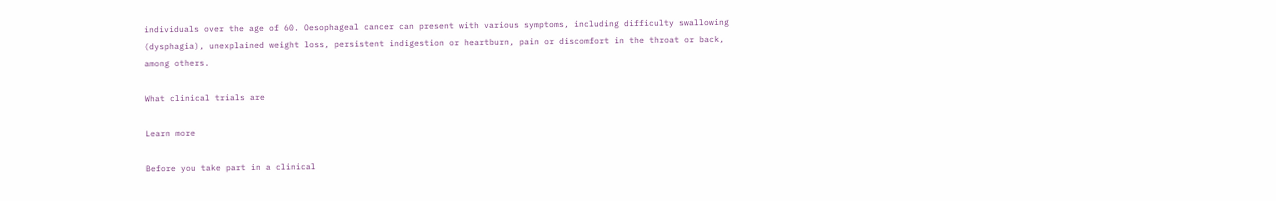individuals over the age of 60. Oesophageal cancer can present with various symptoms, including difficulty swallowing (dysphagia), unexplained weight loss, persistent indigestion or heartburn, pain or discomfort in the throat or back, among others.

What clinical trials are

Learn more

Before you take part in a clinical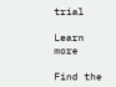trial

Learn more

Find the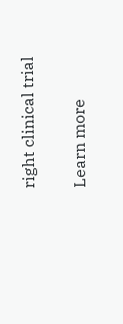right clinical trial

Learn more